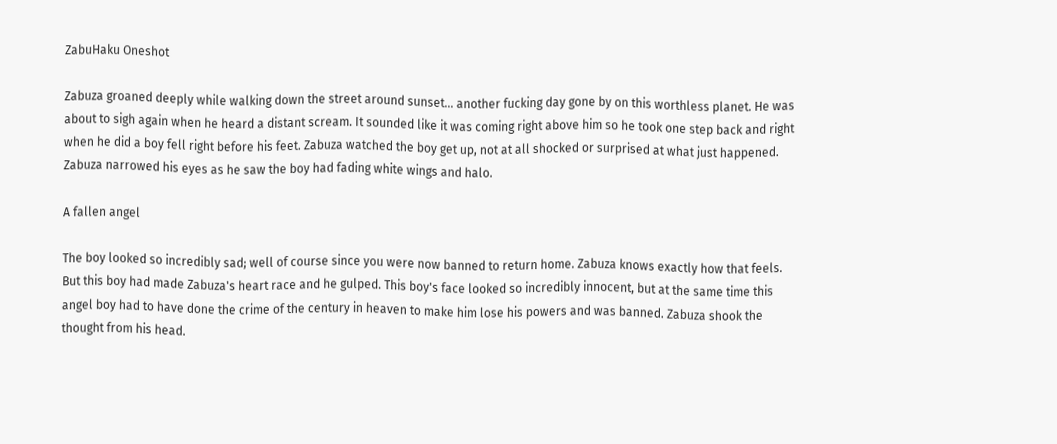ZabuHaku Oneshot

Zabuza groaned deeply while walking down the street around sunset… another fucking day gone by on this worthless planet. He was about to sigh again when he heard a distant scream. It sounded like it was coming right above him so he took one step back and right when he did a boy fell right before his feet. Zabuza watched the boy get up, not at all shocked or surprised at what just happened. Zabuza narrowed his eyes as he saw the boy had fading white wings and halo.

A fallen angel

The boy looked so incredibly sad; well of course since you were now banned to return home. Zabuza knows exactly how that feels. But this boy had made Zabuza's heart race and he gulped. This boy's face looked so incredibly innocent, but at the same time this angel boy had to have done the crime of the century in heaven to make him lose his powers and was banned. Zabuza shook the thought from his head.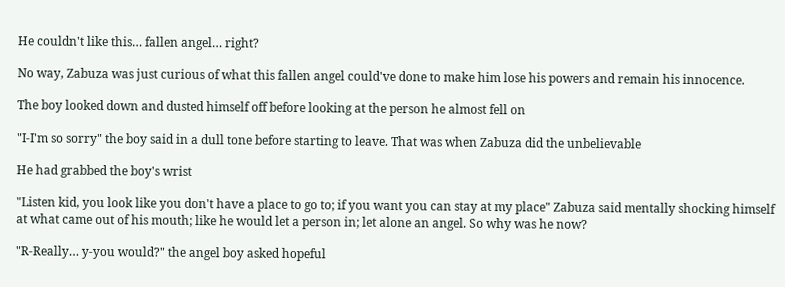He couldn't like this… fallen angel… right?

No way, Zabuza was just curious of what this fallen angel could've done to make him lose his powers and remain his innocence.

The boy looked down and dusted himself off before looking at the person he almost fell on

"I-I'm so sorry" the boy said in a dull tone before starting to leave. That was when Zabuza did the unbelievable

He had grabbed the boy's wrist

"Listen kid, you look like you don't have a place to go to; if you want you can stay at my place" Zabuza said mentally shocking himself at what came out of his mouth; like he would let a person in; let alone an angel. So why was he now?

"R-Really… y-you would?" the angel boy asked hopeful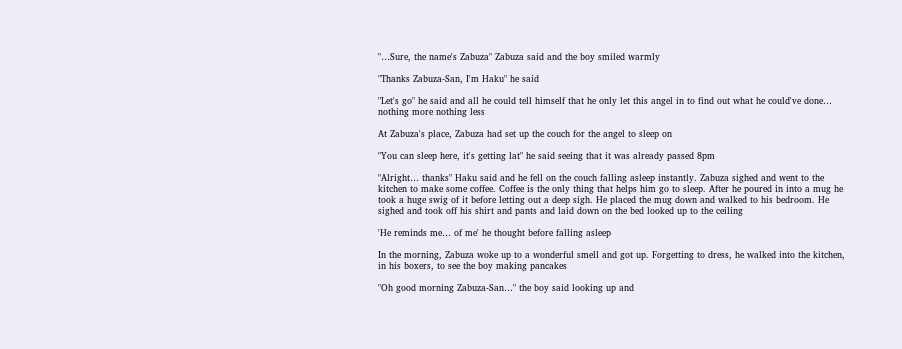"…Sure, the name's Zabuza" Zabuza said and the boy smiled warmly

"Thanks Zabuza-San, I'm Haku" he said

"Let's go" he said and all he could tell himself that he only let this angel in to find out what he could've done… nothing more nothing less

At Zabuza's place, Zabuza had set up the couch for the angel to sleep on

"You can sleep here, it's getting lat" he said seeing that it was already passed 8pm

"Alright… thanks" Haku said and he fell on the couch falling asleep instantly. Zabuza sighed and went to the kitchen to make some coffee. Coffee is the only thing that helps him go to sleep. After he poured in into a mug he took a huge swig of it before letting out a deep sigh. He placed the mug down and walked to his bedroom. He sighed and took off his shirt and pants and laid down on the bed looked up to the ceiling

'He reminds me… of me' he thought before falling asleep

In the morning, Zabuza woke up to a wonderful smell and got up. Forgetting to dress, he walked into the kitchen, in his boxers, to see the boy making pancakes

"Oh good morning Zabuza-San…" the boy said looking up and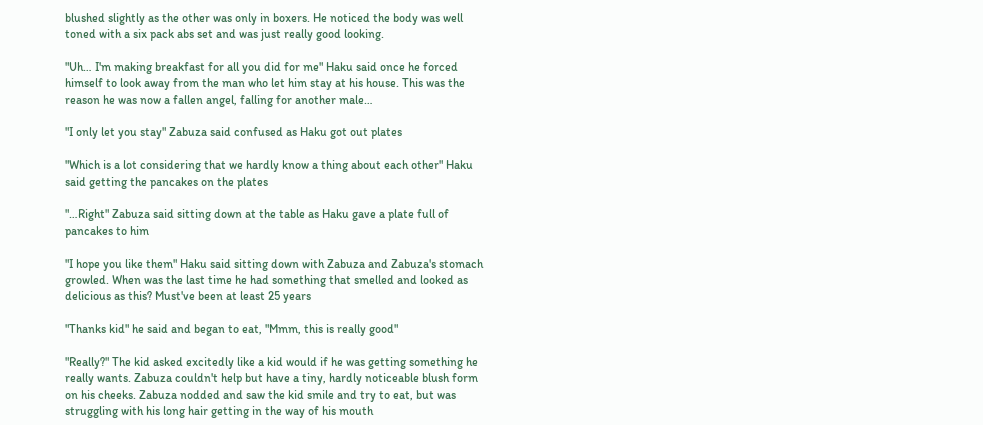blushed slightly as the other was only in boxers. He noticed the body was well toned with a six pack abs set and was just really good looking.

"Uh… I'm making breakfast for all you did for me" Haku said once he forced himself to look away from the man who let him stay at his house. This was the reason he was now a fallen angel, falling for another male…

"I only let you stay" Zabuza said confused as Haku got out plates

"Which is a lot considering that we hardly know a thing about each other" Haku said getting the pancakes on the plates

"…Right" Zabuza said sitting down at the table as Haku gave a plate full of pancakes to him

"I hope you like them" Haku said sitting down with Zabuza and Zabuza's stomach growled. When was the last time he had something that smelled and looked as delicious as this? Must've been at least 25 years

"Thanks kid" he said and began to eat, "Mmm, this is really good"

"Really?" The kid asked excitedly like a kid would if he was getting something he really wants. Zabuza couldn't help but have a tiny, hardly noticeable blush form on his cheeks. Zabuza nodded and saw the kid smile and try to eat, but was struggling with his long hair getting in the way of his mouth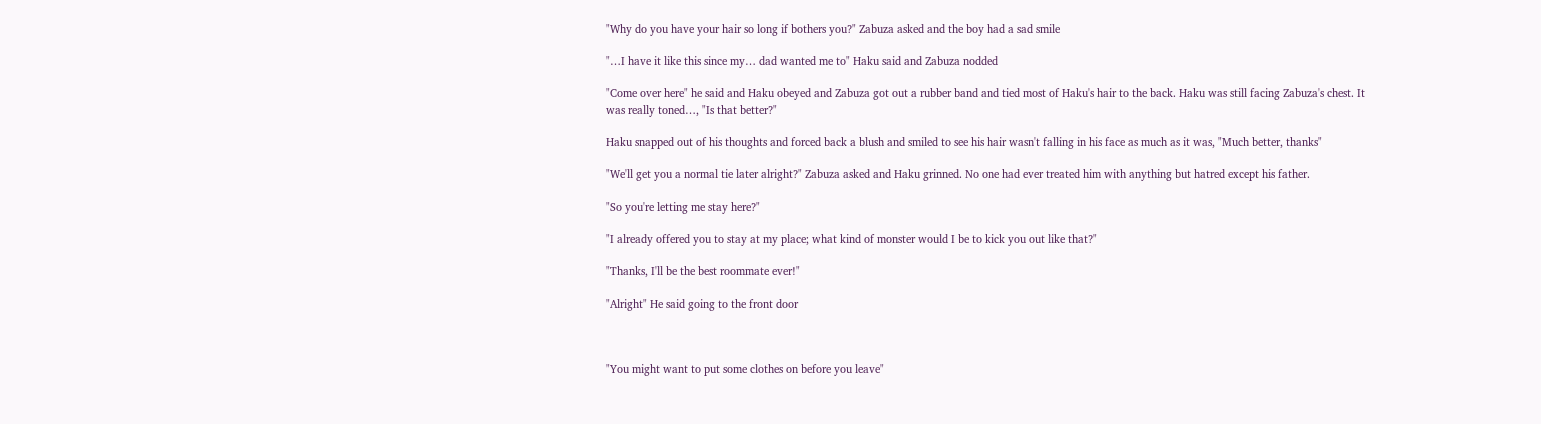"Why do you have your hair so long if bothers you?" Zabuza asked and the boy had a sad smile

"…I have it like this since my… dad wanted me to" Haku said and Zabuza nodded

"Come over here" he said and Haku obeyed and Zabuza got out a rubber band and tied most of Haku's hair to the back. Haku was still facing Zabuza's chest. It was really toned…, "Is that better?"

Haku snapped out of his thoughts and forced back a blush and smiled to see his hair wasn't falling in his face as much as it was, "Much better, thanks"

"We'll get you a normal tie later alright?" Zabuza asked and Haku grinned. No one had ever treated him with anything but hatred except his father.

"So you're letting me stay here?"

"I already offered you to stay at my place; what kind of monster would I be to kick you out like that?"

"Thanks, I'll be the best roommate ever!"

"Alright" He said going to the front door



"You might want to put some clothes on before you leave"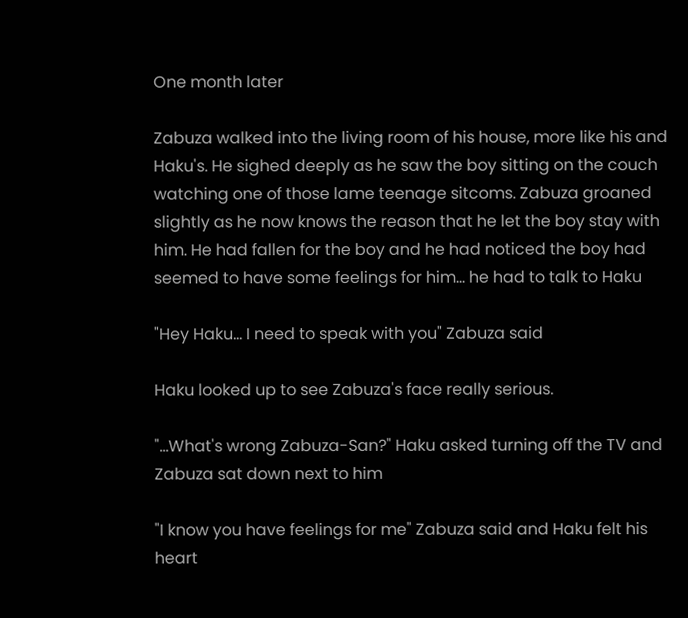One month later

Zabuza walked into the living room of his house, more like his and Haku's. He sighed deeply as he saw the boy sitting on the couch watching one of those lame teenage sitcoms. Zabuza groaned slightly as he now knows the reason that he let the boy stay with him. He had fallen for the boy and he had noticed the boy had seemed to have some feelings for him… he had to talk to Haku

"Hey Haku… I need to speak with you" Zabuza said

Haku looked up to see Zabuza's face really serious.

"…What's wrong Zabuza-San?" Haku asked turning off the TV and Zabuza sat down next to him

"I know you have feelings for me" Zabuza said and Haku felt his heart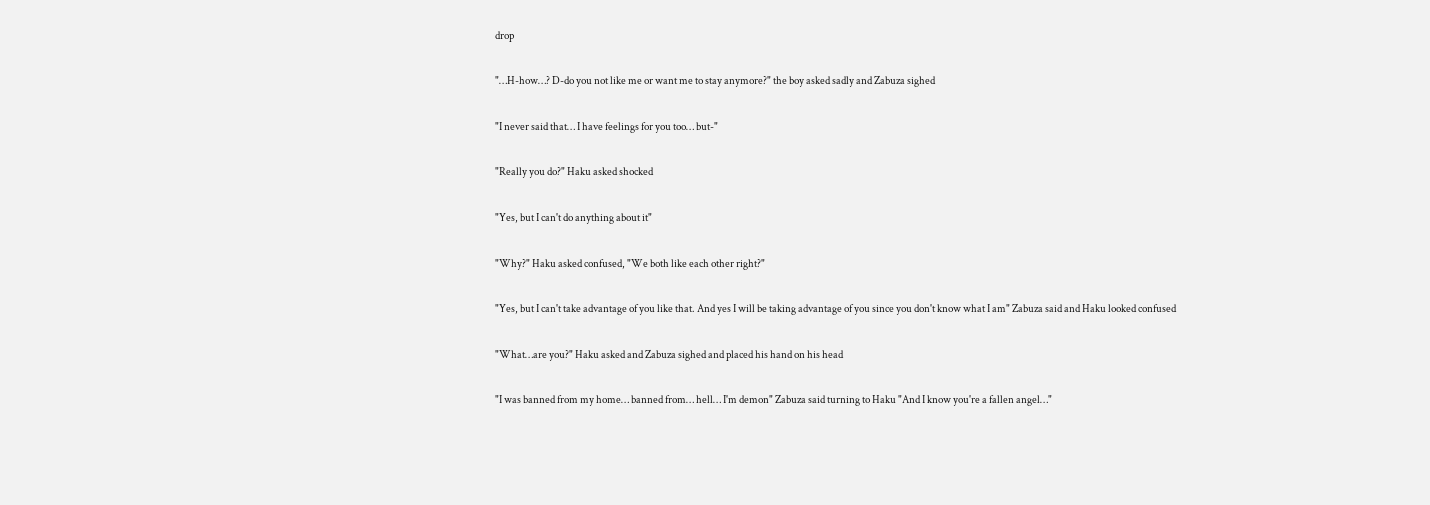drop

"…H-how…? D-do you not like me or want me to stay anymore?" the boy asked sadly and Zabuza sighed

"I never said that… I have feelings for you too… but-"

"Really you do?" Haku asked shocked

"Yes, but I can't do anything about it"

"Why?" Haku asked confused, "We both like each other right?"

"Yes, but I can't take advantage of you like that. And yes I will be taking advantage of you since you don't know what I am" Zabuza said and Haku looked confused

"What…are you?" Haku asked and Zabuza sighed and placed his hand on his head

"I was banned from my home… banned from… hell… I'm demon" Zabuza said turning to Haku "And I know you're a fallen angel…"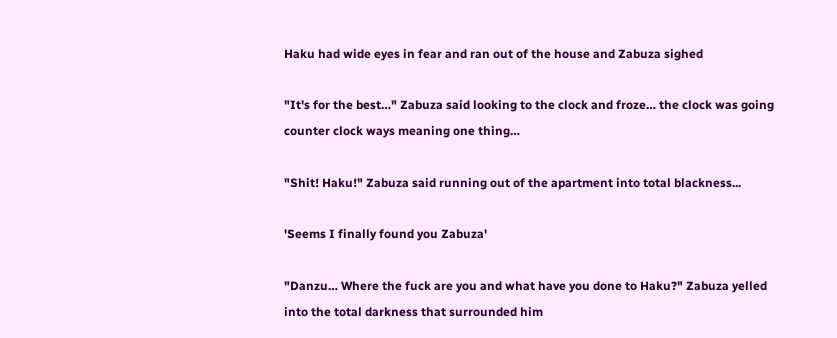Haku had wide eyes in fear and ran out of the house and Zabuza sighed

"It's for the best…" Zabuza said looking to the clock and froze… the clock was going counter clock ways meaning one thing…

"Shit! Haku!" Zabuza said running out of the apartment into total blackness...

'Seems I finally found you Zabuza'

"Danzu… Where the fuck are you and what have you done to Haku?" Zabuza yelled into the total darkness that surrounded him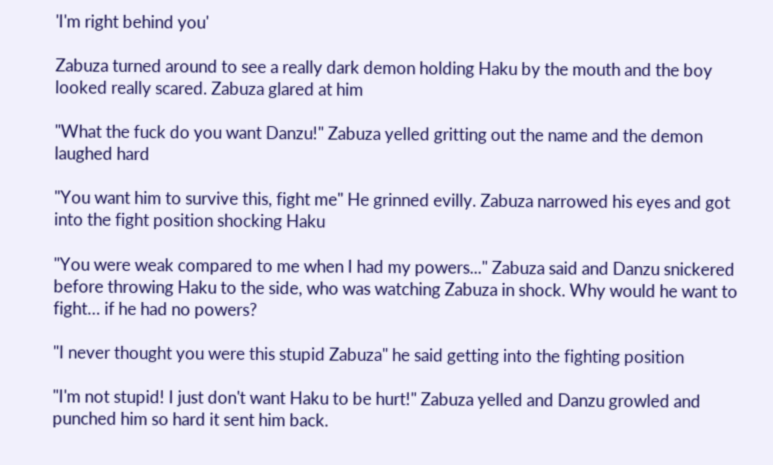'I'm right behind you'

Zabuza turned around to see a really dark demon holding Haku by the mouth and the boy looked really scared. Zabuza glared at him

"What the fuck do you want Danzu!" Zabuza yelled gritting out the name and the demon laughed hard

"You want him to survive this, fight me" He grinned evilly. Zabuza narrowed his eyes and got into the fight position shocking Haku

"You were weak compared to me when I had my powers..." Zabuza said and Danzu snickered before throwing Haku to the side, who was watching Zabuza in shock. Why would he want to fight… if he had no powers?

"I never thought you were this stupid Zabuza" he said getting into the fighting position

"I'm not stupid! I just don't want Haku to be hurt!" Zabuza yelled and Danzu growled and punched him so hard it sent him back.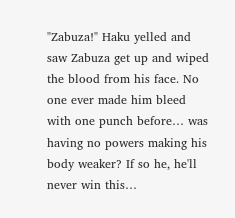"Zabuza!" Haku yelled and saw Zabuza get up and wiped the blood from his face. No one ever made him bleed with one punch before… was having no powers making his body weaker? If so he, he'll never win this…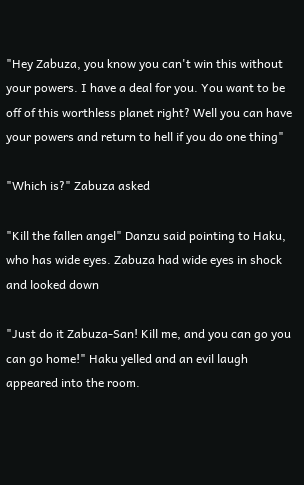"Hey Zabuza, you know you can't win this without your powers. I have a deal for you. You want to be off of this worthless planet right? Well you can have your powers and return to hell if you do one thing"

"Which is?" Zabuza asked

"Kill the fallen angel" Danzu said pointing to Haku, who has wide eyes. Zabuza had wide eyes in shock and looked down

"Just do it Zabuza-San! Kill me, and you can go you can go home!" Haku yelled and an evil laugh appeared into the room.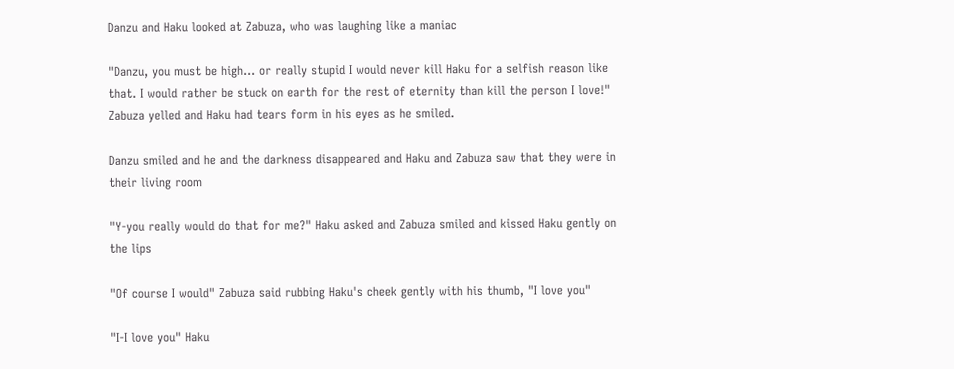Danzu and Haku looked at Zabuza, who was laughing like a maniac

"Danzu, you must be high… or really stupid I would never kill Haku for a selfish reason like that. I would rather be stuck on earth for the rest of eternity than kill the person I love!" Zabuza yelled and Haku had tears form in his eyes as he smiled.

Danzu smiled and he and the darkness disappeared and Haku and Zabuza saw that they were in their living room

"Y-you really would do that for me?" Haku asked and Zabuza smiled and kissed Haku gently on the lips

"Of course I would" Zabuza said rubbing Haku's cheek gently with his thumb, "I love you"

"I-I love you" Haku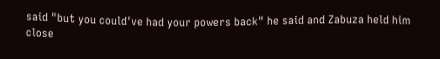said "but you could've had your powers back" he said and Zabuza held him close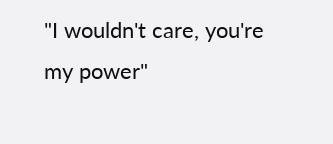"I wouldn't care, you're my power"